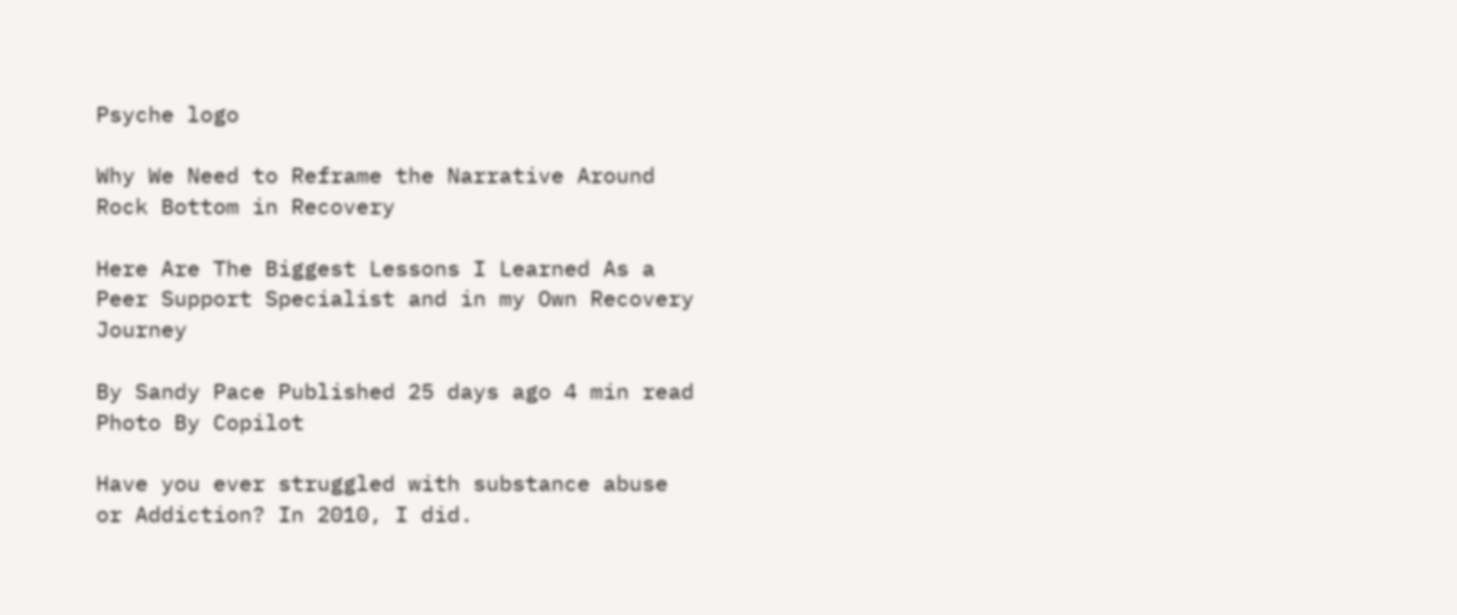Psyche logo

Why We Need to Reframe the Narrative Around Rock Bottom in Recovery

Here Are The Biggest Lessons I Learned As a Peer Support Specialist and in my Own Recovery Journey

By Sandy Pace Published 25 days ago 4 min read
Photo By Copilot

Have you ever struggled with substance abuse or Addiction? In 2010, I did.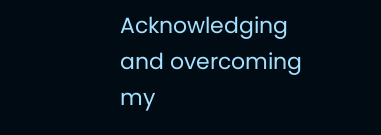Acknowledging and overcoming my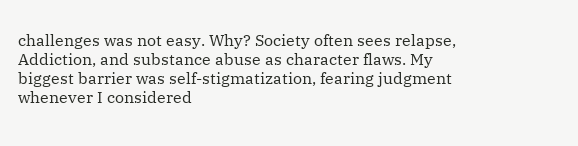challenges was not easy. Why? Society often sees relapse, Addiction, and substance abuse as character flaws. My biggest barrier was self-stigmatization, fearing judgment whenever I considered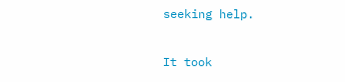seeking help.

It took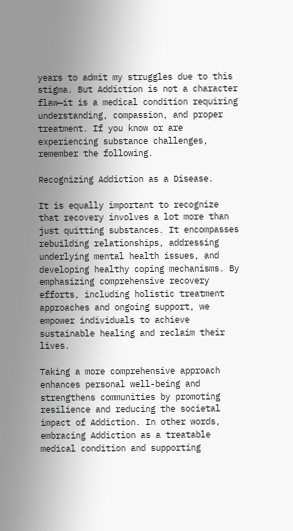years to admit my struggles due to this stigma. But Addiction is not a character flaw—it is a medical condition requiring understanding, compassion, and proper treatment. If you know or are experiencing substance challenges, remember the following.

Recognizing Addiction as a Disease.

It is equally important to recognize that recovery involves a lot more than just quitting substances. It encompasses rebuilding relationships, addressing underlying mental health issues, and developing healthy coping mechanisms. By emphasizing comprehensive recovery efforts, including holistic treatment approaches and ongoing support, we empower individuals to achieve sustainable healing and reclaim their lives.

Taking a more comprehensive approach enhances personal well-being and strengthens communities by promoting resilience and reducing the societal impact of Addiction. In other words, embracing Addiction as a treatable medical condition and supporting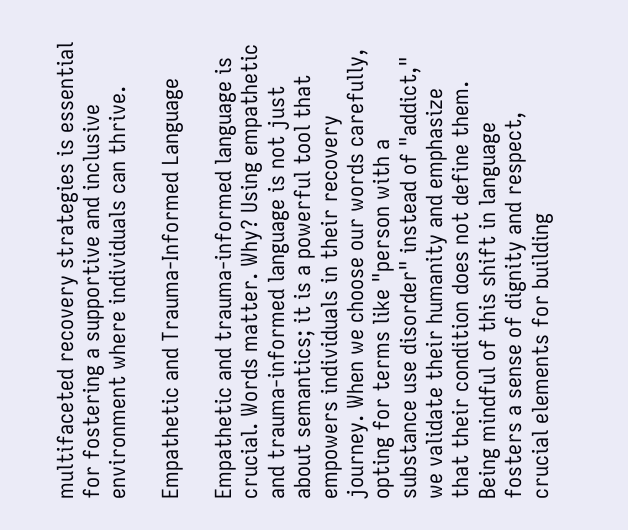multifaceted recovery strategies is essential for fostering a supportive and inclusive environment where individuals can thrive.

Empathetic and Trauma-Informed Language

Empathetic and trauma-informed language is crucial. Words matter. Why? Using empathetic and trauma-informed language is not just about semantics; it is a powerful tool that empowers individuals in their recovery journey. When we choose our words carefully, opting for terms like "person with a substance use disorder" instead of "addict," we validate their humanity and emphasize that their condition does not define them. Being mindful of this shift in language fosters a sense of dignity and respect, crucial elements for building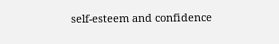self-esteem and confidence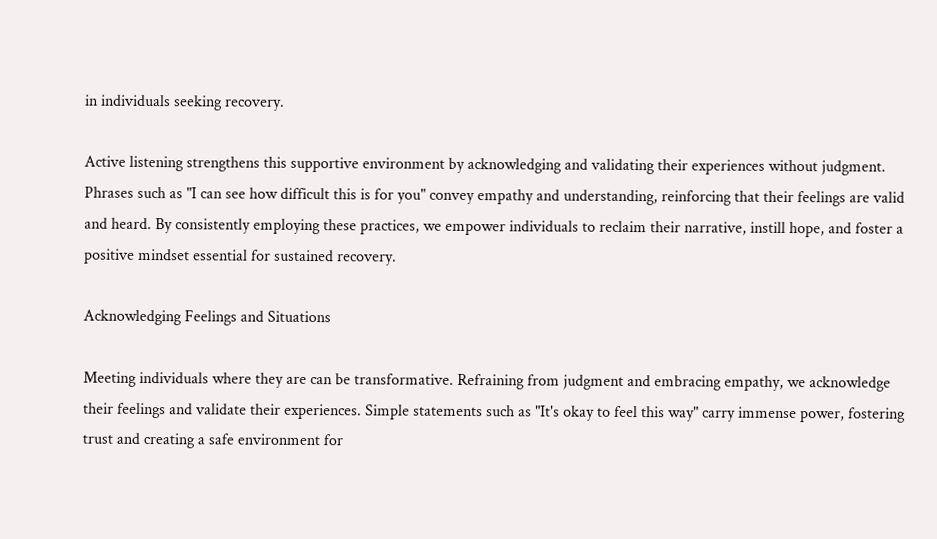in individuals seeking recovery.

Active listening strengthens this supportive environment by acknowledging and validating their experiences without judgment. Phrases such as "I can see how difficult this is for you" convey empathy and understanding, reinforcing that their feelings are valid and heard. By consistently employing these practices, we empower individuals to reclaim their narrative, instill hope, and foster a positive mindset essential for sustained recovery.

Acknowledging Feelings and Situations

Meeting individuals where they are can be transformative. Refraining from judgment and embracing empathy, we acknowledge their feelings and validate their experiences. Simple statements such as "It's okay to feel this way" carry immense power, fostering trust and creating a safe environment for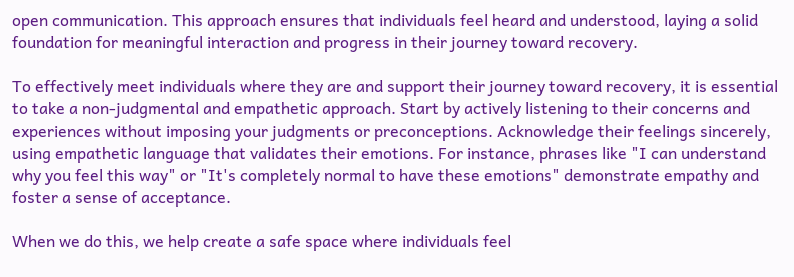open communication. This approach ensures that individuals feel heard and understood, laying a solid foundation for meaningful interaction and progress in their journey toward recovery.

To effectively meet individuals where they are and support their journey toward recovery, it is essential to take a non-judgmental and empathetic approach. Start by actively listening to their concerns and experiences without imposing your judgments or preconceptions. Acknowledge their feelings sincerely, using empathetic language that validates their emotions. For instance, phrases like "I can understand why you feel this way" or "It's completely normal to have these emotions" demonstrate empathy and foster a sense of acceptance.

When we do this, we help create a safe space where individuals feel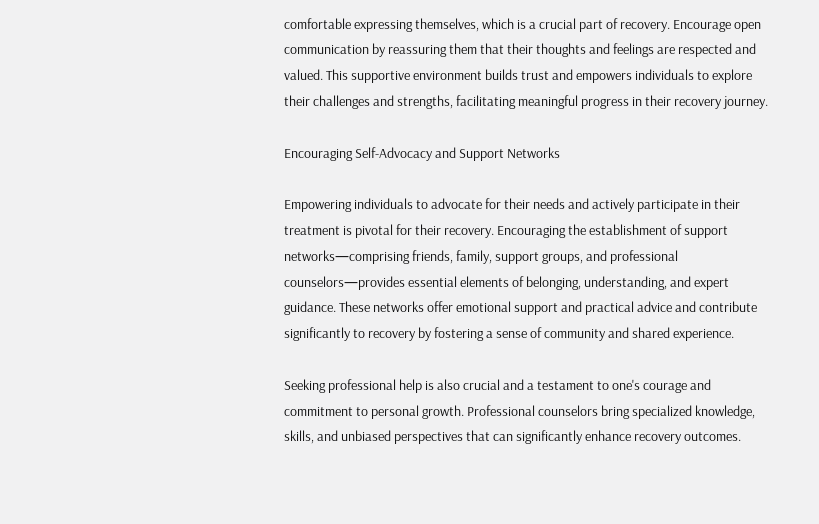comfortable expressing themselves, which is a crucial part of recovery. Encourage open communication by reassuring them that their thoughts and feelings are respected and valued. This supportive environment builds trust and empowers individuals to explore their challenges and strengths, facilitating meaningful progress in their recovery journey.

Encouraging Self-Advocacy and Support Networks

Empowering individuals to advocate for their needs and actively participate in their treatment is pivotal for their recovery. Encouraging the establishment of support networks—comprising friends, family, support groups, and professional counselors—provides essential elements of belonging, understanding, and expert guidance. These networks offer emotional support and practical advice and contribute significantly to recovery by fostering a sense of community and shared experience.

Seeking professional help is also crucial and a testament to one's courage and commitment to personal growth. Professional counselors bring specialized knowledge, skills, and unbiased perspectives that can significantly enhance recovery outcomes.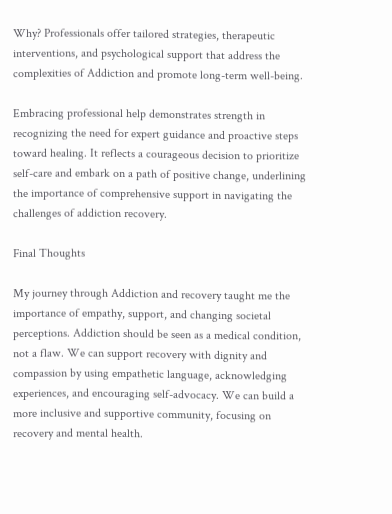Why? Professionals offer tailored strategies, therapeutic interventions, and psychological support that address the complexities of Addiction and promote long-term well-being.

Embracing professional help demonstrates strength in recognizing the need for expert guidance and proactive steps toward healing. It reflects a courageous decision to prioritize self-care and embark on a path of positive change, underlining the importance of comprehensive support in navigating the challenges of addiction recovery.

Final Thoughts

My journey through Addiction and recovery taught me the importance of empathy, support, and changing societal perceptions. Addiction should be seen as a medical condition, not a flaw. We can support recovery with dignity and compassion by using empathetic language, acknowledging experiences, and encouraging self-advocacy. We can build a more inclusive and supportive community, focusing on recovery and mental health.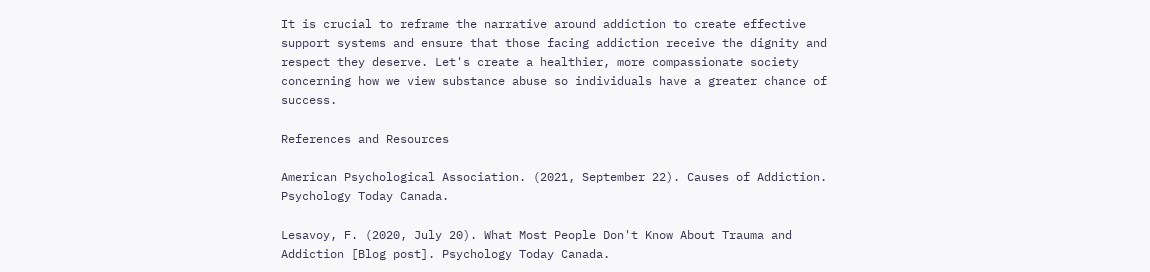It is crucial to reframe the narrative around addiction to create effective support systems and ensure that those facing addiction receive the dignity and respect they deserve. Let's create a healthier, more compassionate society concerning how we view substance abuse so individuals have a greater chance of success.

References and Resources

American Psychological Association. (2021, September 22). Causes of Addiction. Psychology Today Canada.

Lesavoy, F. (2020, July 20). What Most People Don't Know About Trauma and Addiction [Blog post]. Psychology Today Canada.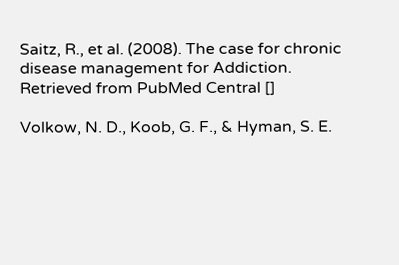Saitz, R., et al. (2008). The case for chronic disease management for Addiction. Retrieved from PubMed Central []

Volkow, N. D., Koob, G. F., & Hyman, S. E.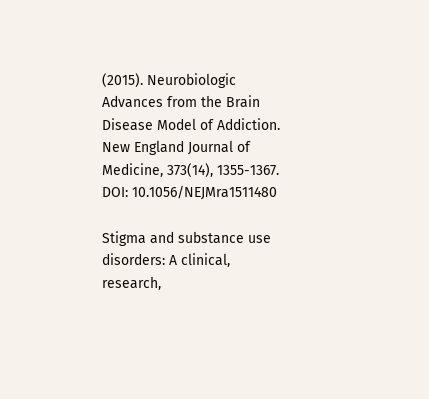(2015). Neurobiologic Advances from the Brain Disease Model of Addiction. New England Journal of Medicine, 373(14), 1355-1367. DOI: 10.1056/NEJMra1511480

Stigma and substance use disorders: A clinical, research,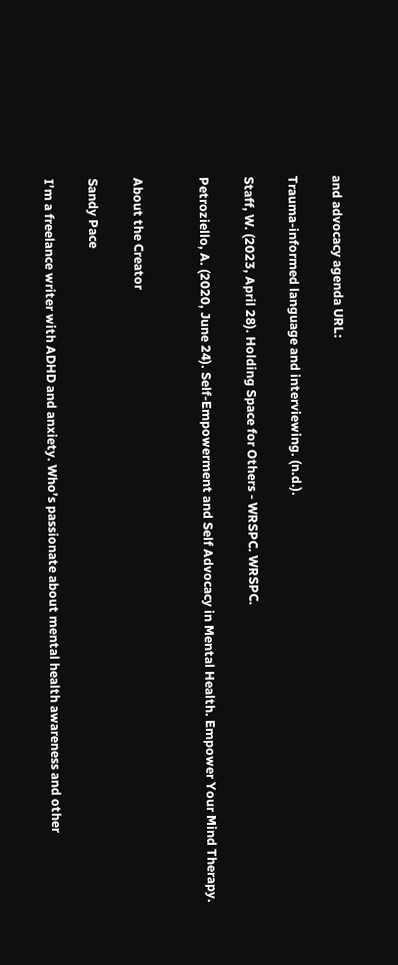and advocacy agenda URL:

Trauma-informed language and interviewing. (n.d.).

Staff, W. (2023, April 28). Holding Space for Others - WRSPC. WRSPC.

Petroziello, A. (2020, June 24). Self-Empowerment and Self Advocacy in Mental Health. Empower Your Mind Therapy.


About the Creator

Sandy Pace

I’m a freelance writer with ADHD and anxiety. Who’s passionate about mental health awareness and other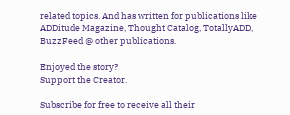related topics. And has written for publications like ADDitude Magazine, Thought Catalog, TotallyADD, BuzzFeed @ other publications.

Enjoyed the story?
Support the Creator.

Subscribe for free to receive all their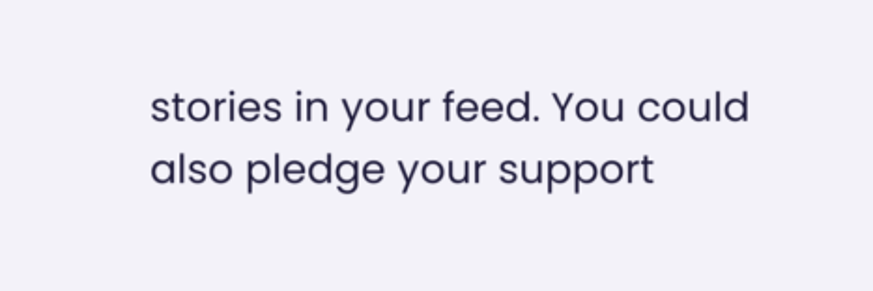stories in your feed. You could also pledge your support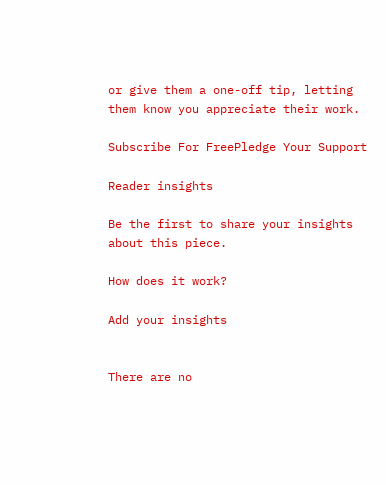or give them a one-off tip, letting them know you appreciate their work.

Subscribe For FreePledge Your Support

Reader insights

Be the first to share your insights about this piece.

How does it work?

Add your insights


There are no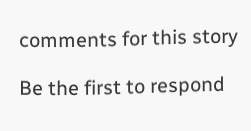comments for this story

Be the first to respond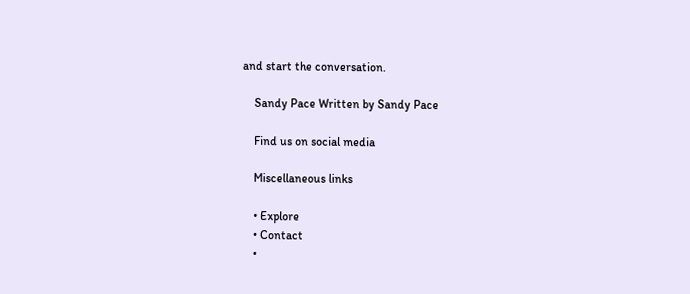and start the conversation.

    Sandy Pace Written by Sandy Pace

    Find us on social media

    Miscellaneous links

    • Explore
    • Contact
    •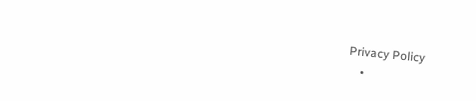Privacy Policy
    •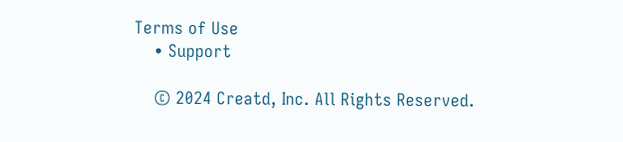Terms of Use
    • Support

    © 2024 Creatd, Inc. All Rights Reserved.